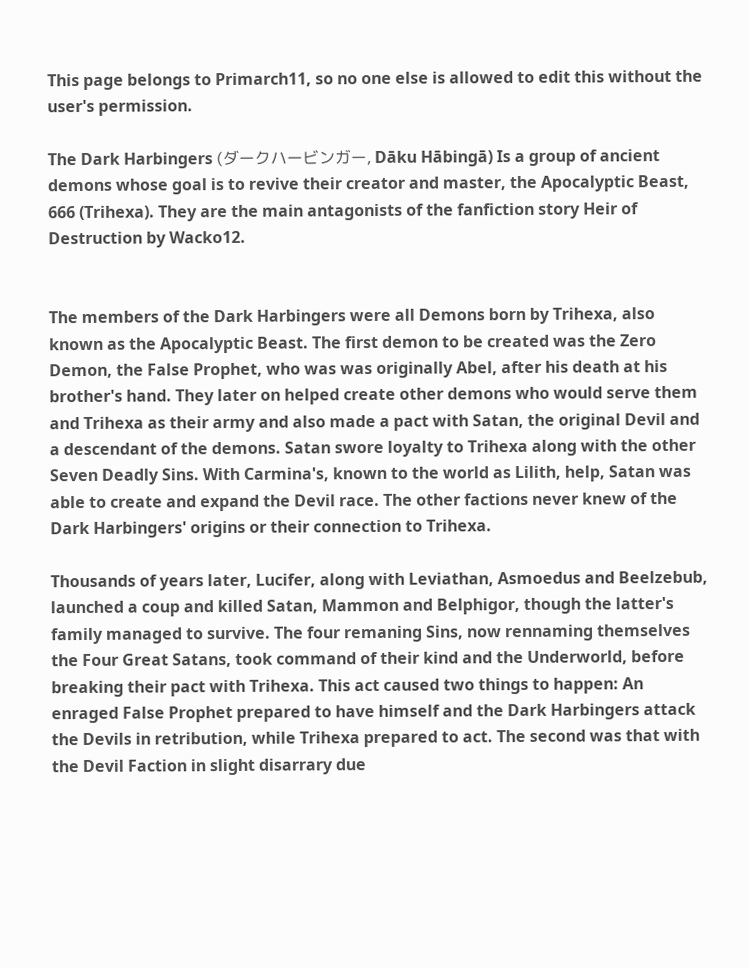This page belongs to Primarch11, so no one else is allowed to edit this without the user's permission.

The Dark Harbingers (ダークハービンガー, Dāku Hābingā) Is a group of ancient demons whose goal is to revive their creator and master, the Apocalyptic Beast, 666 (Trihexa). They are the main antagonists of the fanfiction story Heir of Destruction by Wacko12.


The members of the Dark Harbingers were all Demons born by Trihexa, also known as the Apocalyptic Beast. The first demon to be created was the Zero Demon, the False Prophet, who was was originally Abel, after his death at his brother's hand. They later on helped create other demons who would serve them and Trihexa as their army and also made a pact with Satan, the original Devil and a descendant of the demons. Satan swore loyalty to Trihexa along with the other Seven Deadly Sins. With Carmina's, known to the world as Lilith, help, Satan was able to create and expand the Devil race. The other factions never knew of the Dark Harbingers' origins or their connection to Trihexa.

Thousands of years later, Lucifer, along with Leviathan, Asmoedus and Beelzebub, launched a coup and killed Satan, Mammon and Belphigor, though the latter's family managed to survive. The four remaning Sins, now rennaming themselves the Four Great Satans, took command of their kind and the Underworld, before breaking their pact with Trihexa. This act caused two things to happen: An enraged False Prophet prepared to have himself and the Dark Harbingers attack the Devils in retribution, while Trihexa prepared to act. The second was that with the Devil Faction in slight disarrary due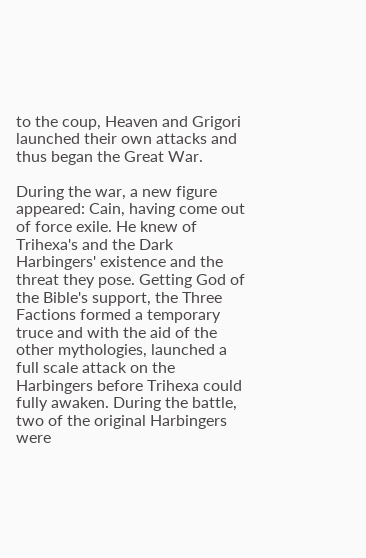to the coup, Heaven and Grigori launched their own attacks and thus began the Great War.

During the war, a new figure appeared: Cain, having come out of force exile. He knew of Trihexa's and the Dark Harbingers' existence and the threat they pose. Getting God of the Bible's support, the Three Factions formed a temporary truce and with the aid of the other mythologies, launched a full scale attack on the Harbingers before Trihexa could fully awaken. During the battle, two of the original Harbingers were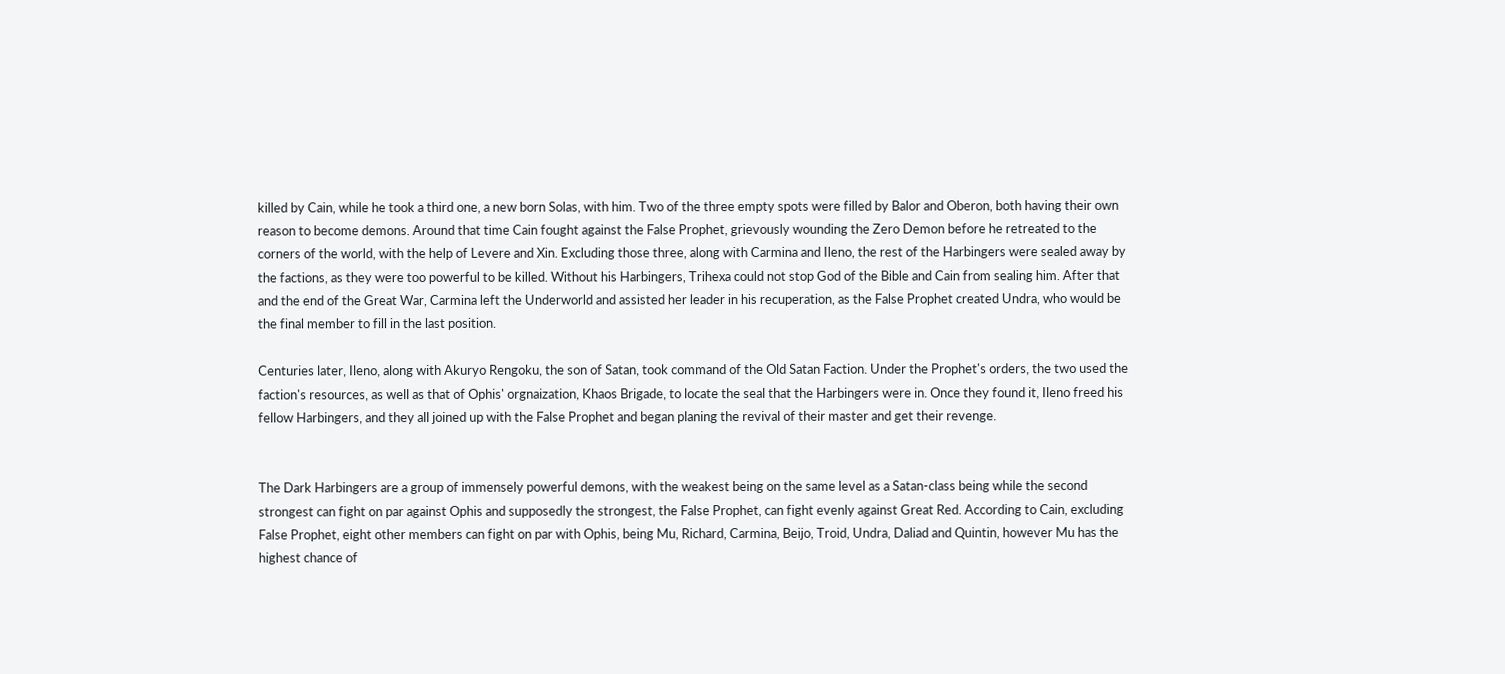killed by Cain, while he took a third one, a new born Solas, with him. Two of the three empty spots were filled by Balor and Oberon, both having their own reason to become demons. Around that time Cain fought against the False Prophet, grievously wounding the Zero Demon before he retreated to the corners of the world, with the help of Levere and Xin. Excluding those three, along with Carmina and Ileno, the rest of the Harbingers were sealed away by the factions, as they were too powerful to be killed. Without his Harbingers, Trihexa could not stop God of the Bible and Cain from sealing him. After that and the end of the Great War, Carmina left the Underworld and assisted her leader in his recuperation, as the False Prophet created Undra, who would be the final member to fill in the last position.

Centuries later, Ileno, along with Akuryo Rengoku, the son of Satan, took command of the Old Satan Faction. Under the Prophet's orders, the two used the faction's resources, as well as that of Ophis' orgnaization, Khaos Brigade, to locate the seal that the Harbingers were in. Once they found it, Ileno freed his fellow Harbingers, and they all joined up with the False Prophet and began planing the revival of their master and get their revenge.


The Dark Harbingers are a group of immensely powerful demons, with the weakest being on the same level as a Satan-class being while the second strongest can fight on par against Ophis and supposedly the strongest, the False Prophet, can fight evenly against Great Red. According to Cain, excluding False Prophet, eight other members can fight on par with Ophis, being Mu, Richard, Carmina, Beijo, Troid, Undra, Daliad and Quintin, however Mu has the highest chance of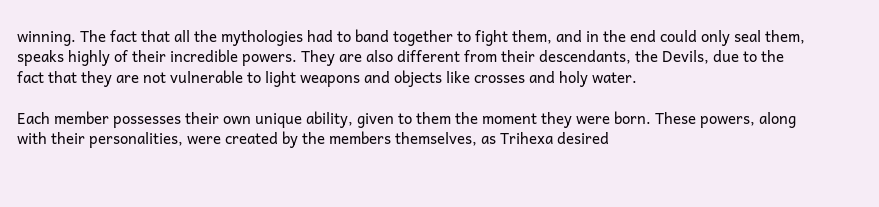winning. The fact that all the mythologies had to band together to fight them, and in the end could only seal them, speaks highly of their incredible powers. They are also different from their descendants, the Devils, due to the fact that they are not vulnerable to light weapons and objects like crosses and holy water.

Each member possesses their own unique ability, given to them the moment they were born. These powers, along with their personalities, were created by the members themselves, as Trihexa desired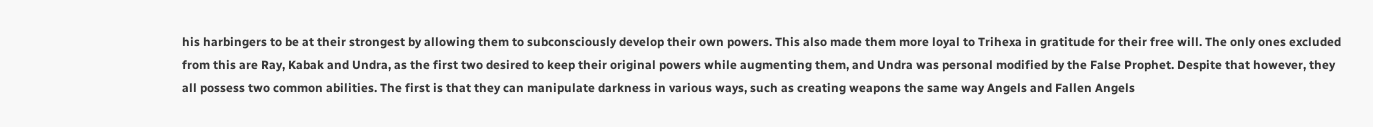his harbingers to be at their strongest by allowing them to subconsciously develop their own powers. This also made them more loyal to Trihexa in gratitude for their free will. The only ones excluded from this are Ray, Kabak and Undra, as the first two desired to keep their original powers while augmenting them, and Undra was personal modified by the False Prophet. Despite that however, they all possess two common abilities. The first is that they can manipulate darkness in various ways, such as creating weapons the same way Angels and Fallen Angels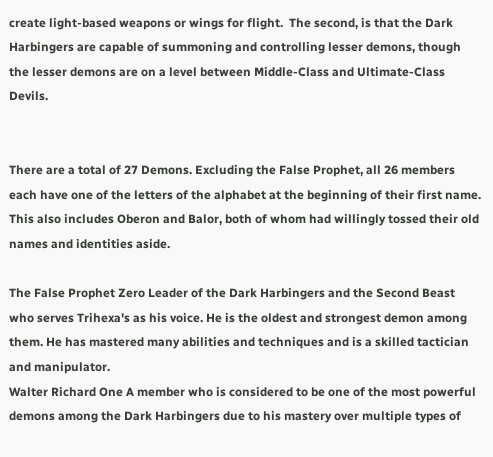create light-based weapons or wings for flight.  The second, is that the Dark Harbingers are capable of summoning and controlling lesser demons, though the lesser demons are on a level between Middle-Class and Ultimate-Class Devils.


There are a total of 27 Demons. Excluding the False Prophet, all 26 members each have one of the letters of the alphabet at the beginning of their first name. This also includes Oberon and Balor, both of whom had willingly tossed their old names and identities aside.

The False Prophet Zero Leader of the Dark Harbingers and the Second Beast who serves Trihexa's as his voice. He is the oldest and strongest demon among them. He has mastered many abilities and techniques and is a skilled tactician and manipulator.
Walter Richard One A member who is considered to be one of the most powerful demons among the Dark Harbingers due to his mastery over multiple types of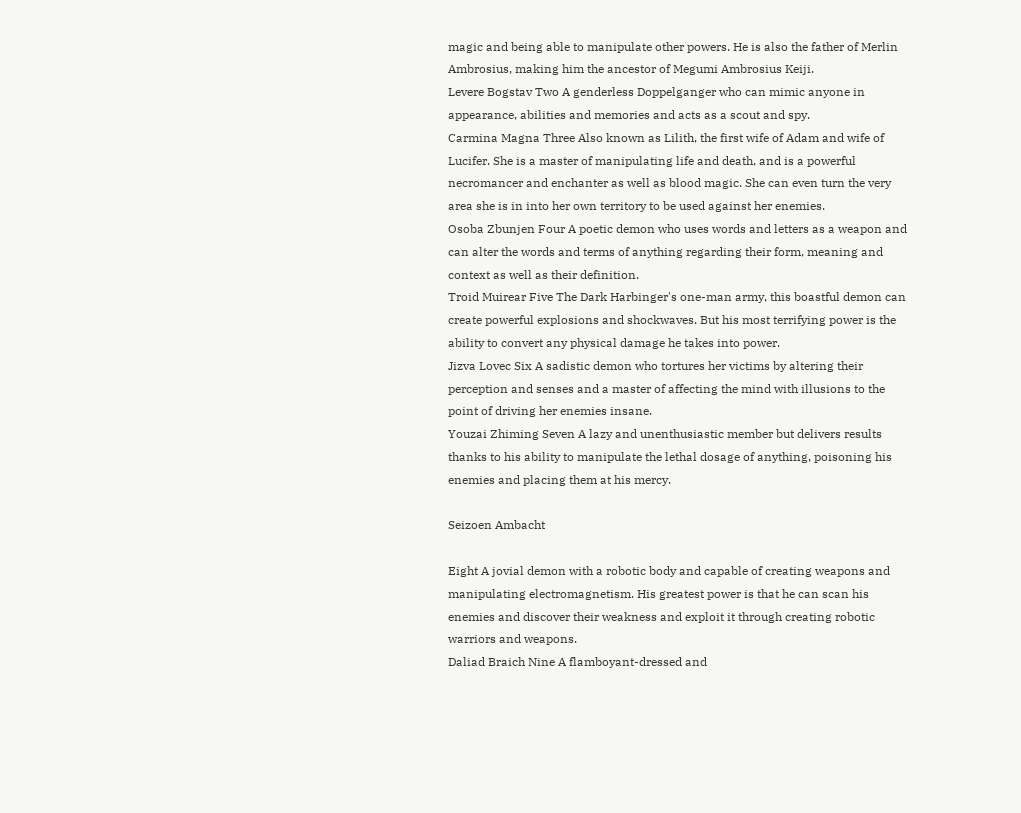magic and being able to manipulate other powers. He is also the father of Merlin Ambrosius, making him the ancestor of Megumi Ambrosius Keiji.
Levere Bogstav Two A genderless Doppelganger who can mimic anyone in appearance, abilities and memories and acts as a scout and spy.
Carmina Magna Three Also known as Lilith, the first wife of Adam and wife of Lucifer. She is a master of manipulating life and death, and is a powerful necromancer and enchanter as well as blood magic. She can even turn the very area she is in into her own territory to be used against her enemies.
Osoba Zbunjen Four A poetic demon who uses words and letters as a weapon and can alter the words and terms of anything regarding their form, meaning and context as well as their definition.
Troid Muirear Five The Dark Harbinger's one-man army, this boastful demon can create powerful explosions and shockwaves. But his most terrifying power is the ability to convert any physical damage he takes into power.
Jizva Lovec Six A sadistic demon who tortures her victims by altering their perception and senses and a master of affecting the mind with illusions to the point of driving her enemies insane.
Youzai Zhiming Seven A lazy and unenthusiastic member but delivers results thanks to his ability to manipulate the lethal dosage of anything, poisoning his enemies and placing them at his mercy.

Seizoen Ambacht

Eight A jovial demon with a robotic body and capable of creating weapons and manipulating electromagnetism. His greatest power is that he can scan his enemies and discover their weakness and exploit it through creating robotic warriors and weapons.
Daliad Braich Nine A flamboyant-dressed and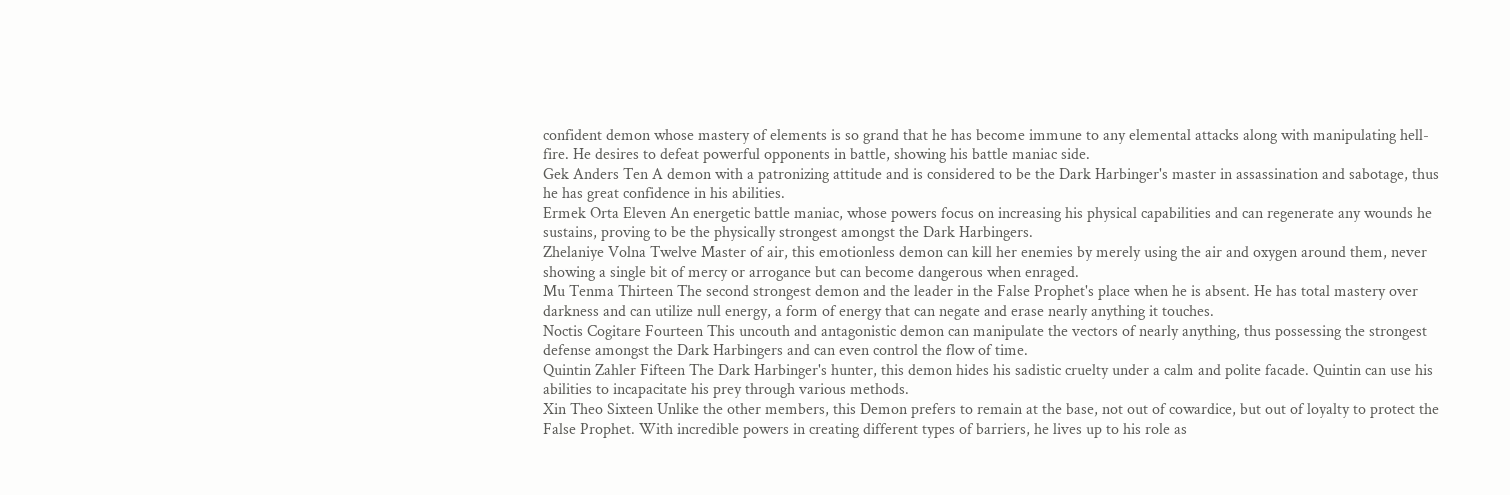confident demon whose mastery of elements is so grand that he has become immune to any elemental attacks along with manipulating hell-fire. He desires to defeat powerful opponents in battle, showing his battle maniac side.
Gek Anders Ten A demon with a patronizing attitude and is considered to be the Dark Harbinger's master in assassination and sabotage, thus he has great confidence in his abilities.
Ermek Orta Eleven An energetic battle maniac, whose powers focus on increasing his physical capabilities and can regenerate any wounds he sustains, proving to be the physically strongest amongst the Dark Harbingers.
Zhelaniye Volna Twelve Master of air, this emotionless demon can kill her enemies by merely using the air and oxygen around them, never showing a single bit of mercy or arrogance but can become dangerous when enraged.
Mu Tenma Thirteen The second strongest demon and the leader in the False Prophet's place when he is absent. He has total mastery over darkness and can utilize null energy, a form of energy that can negate and erase nearly anything it touches.
Noctis Cogitare Fourteen This uncouth and antagonistic demon can manipulate the vectors of nearly anything, thus possessing the strongest defense amongst the Dark Harbingers and can even control the flow of time.
Quintin Zahler Fifteen The Dark Harbinger's hunter, this demon hides his sadistic cruelty under a calm and polite facade. Quintin can use his abilities to incapacitate his prey through various methods.
Xin Theo Sixteen Unlike the other members, this Demon prefers to remain at the base, not out of cowardice, but out of loyalty to protect the False Prophet. With incredible powers in creating different types of barriers, he lives up to his role as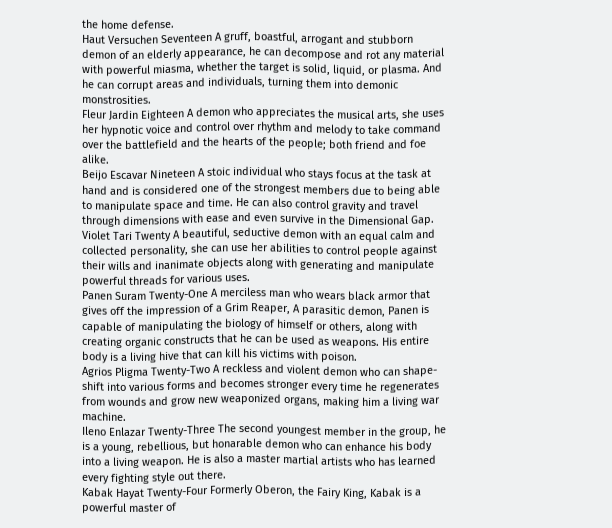the home defense.
Haut Versuchen Seventeen A gruff, boastful, arrogant and stubborn demon of an elderly appearance, he can decompose and rot any material with powerful miasma, whether the target is solid, liquid, or plasma. And he can corrupt areas and individuals, turning them into demonic monstrosities.
Fleur Jardin Eighteen A demon who appreciates the musical arts, she uses her hypnotic voice and control over rhythm and melody to take command over the battlefield and the hearts of the people; both friend and foe alike.
Beijo Escavar Nineteen A stoic individual who stays focus at the task at hand and is considered one of the strongest members due to being able to manipulate space and time. He can also control gravity and travel through dimensions with ease and even survive in the Dimensional Gap.
Violet Tari Twenty A beautiful, seductive demon with an equal calm and collected personality, she can use her abilities to control people against their wills and inanimate objects along with generating and manipulate powerful threads for various uses.
Panen Suram Twenty-One A merciless man who wears black armor that gives off the impression of a Grim Reaper, A parasitic demon, Panen is capable of manipulating the biology of himself or others, along with creating organic constructs that he can be used as weapons. His entire body is a living hive that can kill his victims with poison.
Agrios Pligma Twenty-Two A reckless and violent demon who can shape-shift into various forms and becomes stronger every time he regenerates from wounds and grow new weaponized organs, making him a living war machine.
Ileno Enlazar Twenty-Three The second youngest member in the group, he is a young, rebellious, but honarable demon who can enhance his body into a living weapon. He is also a master martial artists who has learned every fighting style out there.
Kabak Hayat Twenty-Four Formerly Oberon, the Fairy King, Kabak is a powerful master of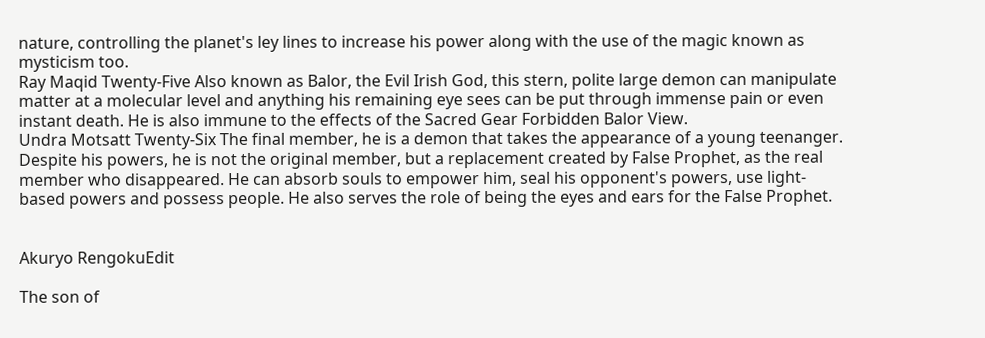nature, controlling the planet's ley lines to increase his power along with the use of the magic known as mysticism too.
Ray Maqid Twenty-Five Also known as Balor, the Evil Irish God, this stern, polite large demon can manipulate matter at a molecular level and anything his remaining eye sees can be put through immense pain or even instant death. He is also immune to the effects of the Sacred Gear Forbidden Balor View.
Undra Motsatt Twenty-Six The final member, he is a demon that takes the appearance of a young teenanger. Despite his powers, he is not the original member, but a replacement created by False Prophet, as the real member who disappeared. He can absorb souls to empower him, seal his opponent's powers, use light-based powers and possess people. He also serves the role of being the eyes and ears for the False Prophet.


Akuryo RengokuEdit

The son of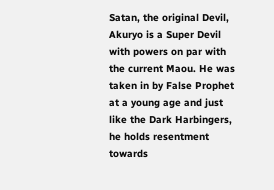Satan, the original Devil, Akuryo is a Super Devil with powers on par with the current Maou. He was taken in by False Prophet at a young age and just like the Dark Harbingers, he holds resentment towards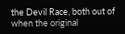the Devil Race, both out of when the original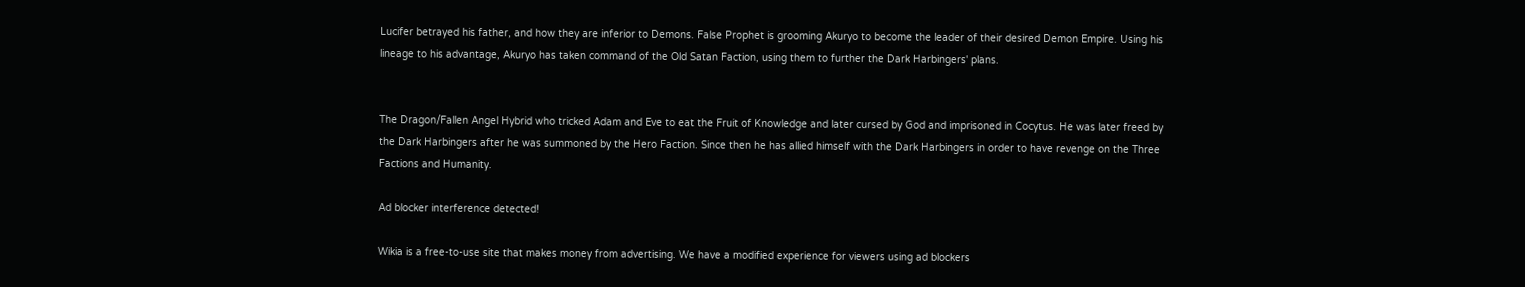Lucifer betrayed his father, and how they are inferior to Demons. False Prophet is grooming Akuryo to become the leader of their desired Demon Empire. Using his lineage to his advantage, Akuryo has taken command of the Old Satan Faction, using them to further the Dark Harbingers' plans.


The Dragon/Fallen Angel Hybrid who tricked Adam and Eve to eat the Fruit of Knowledge and later cursed by God and imprisoned in Cocytus. He was later freed by the Dark Harbingers after he was summoned by the Hero Faction. Since then he has allied himself with the Dark Harbingers in order to have revenge on the Three Factions and Humanity.

Ad blocker interference detected!

Wikia is a free-to-use site that makes money from advertising. We have a modified experience for viewers using ad blockers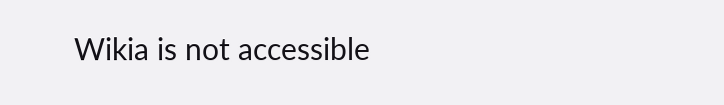Wikia is not accessible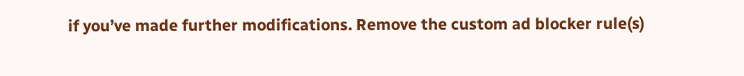if you’ve made further modifications. Remove the custom ad blocker rule(s)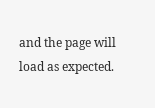and the page will load as expected.